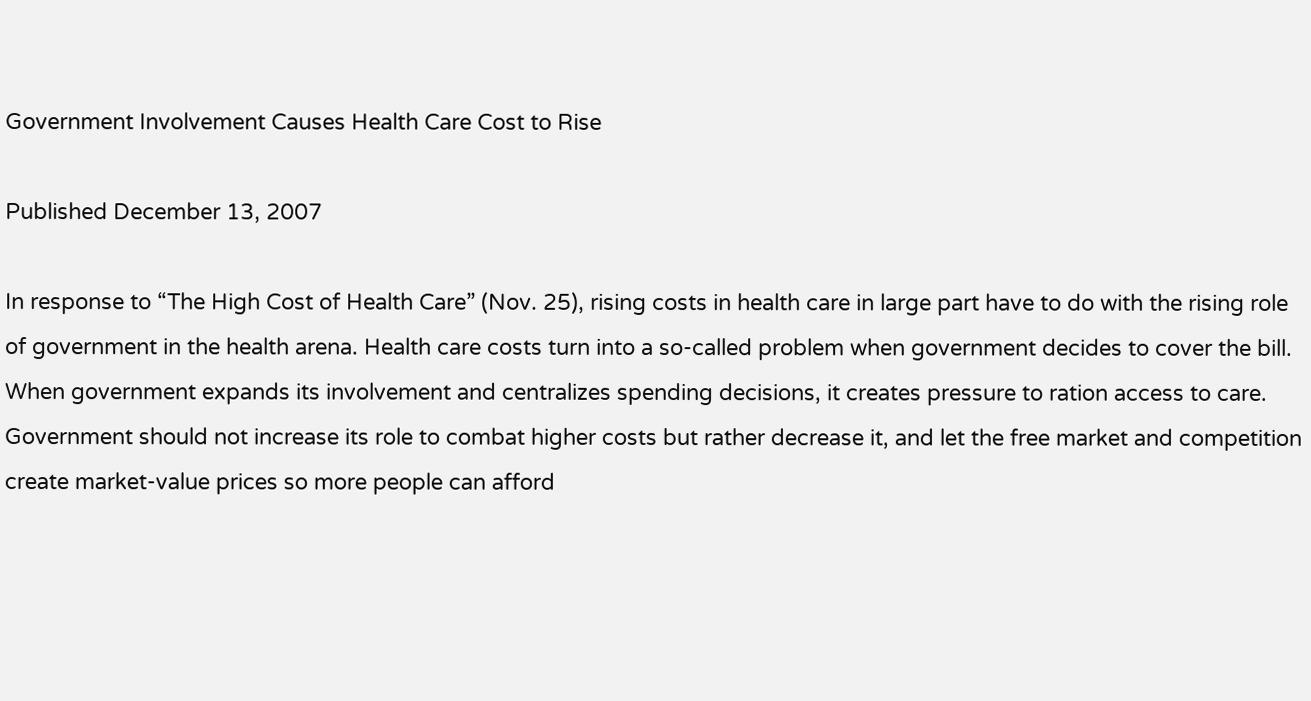Government Involvement Causes Health Care Cost to Rise

Published December 13, 2007

In response to “The High Cost of Health Care” (Nov. 25), rising costs in health care in large part have to do with the rising role of government in the health arena. Health care costs turn into a so-called problem when government decides to cover the bill. When government expands its involvement and centralizes spending decisions, it creates pressure to ration access to care. Government should not increase its role to combat higher costs but rather decrease it, and let the free market and competition create market-value prices so more people can afford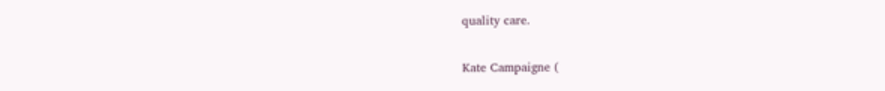quality care.

Kate Campaigne (